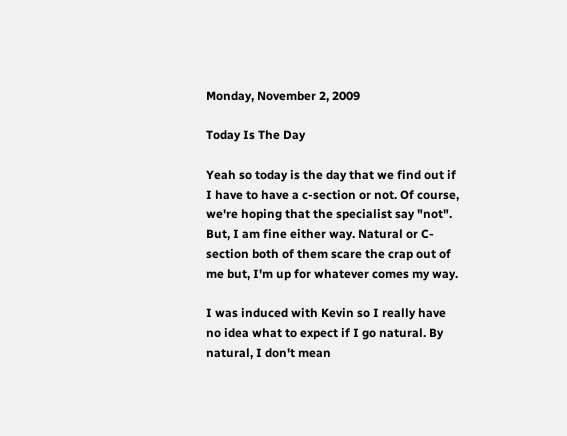Monday, November 2, 2009

Today Is The Day

Yeah so today is the day that we find out if I have to have a c-section or not. Of course, we're hoping that the specialist say "not". But, I am fine either way. Natural or C-section both of them scare the crap out of me but, I'm up for whatever comes my way.

I was induced with Kevin so I really have no idea what to expect if I go natural. By natural, I don't mean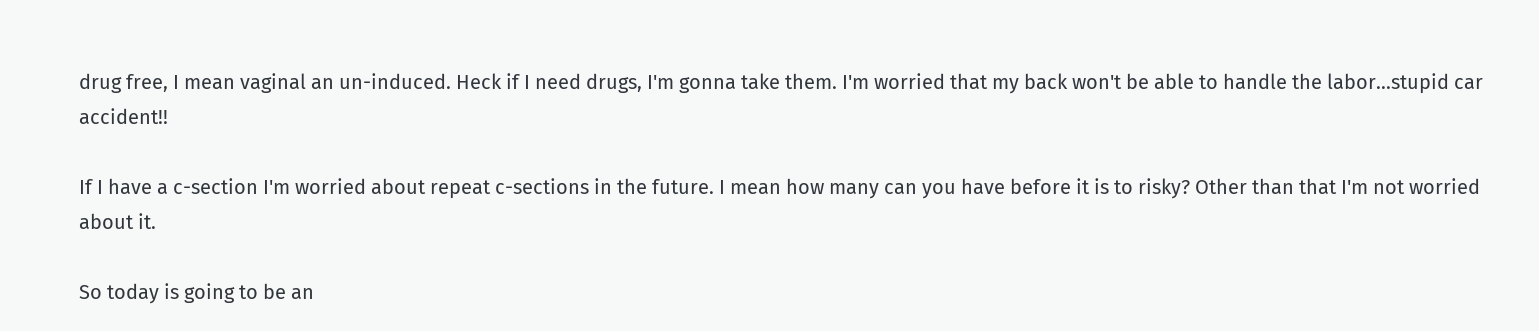drug free, I mean vaginal an un-induced. Heck if I need drugs, I'm gonna take them. I'm worried that my back won't be able to handle the labor...stupid car accident!!

If I have a c-section I'm worried about repeat c-sections in the future. I mean how many can you have before it is to risky? Other than that I'm not worried about it.

So today is going to be an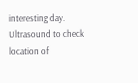interesting day. Ultrasound to check location of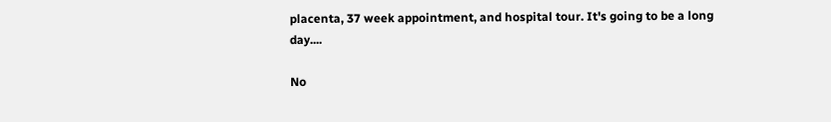placenta, 37 week appointment, and hospital tour. It's going to be a long day....

No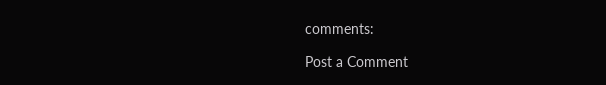comments:

Post a Comment